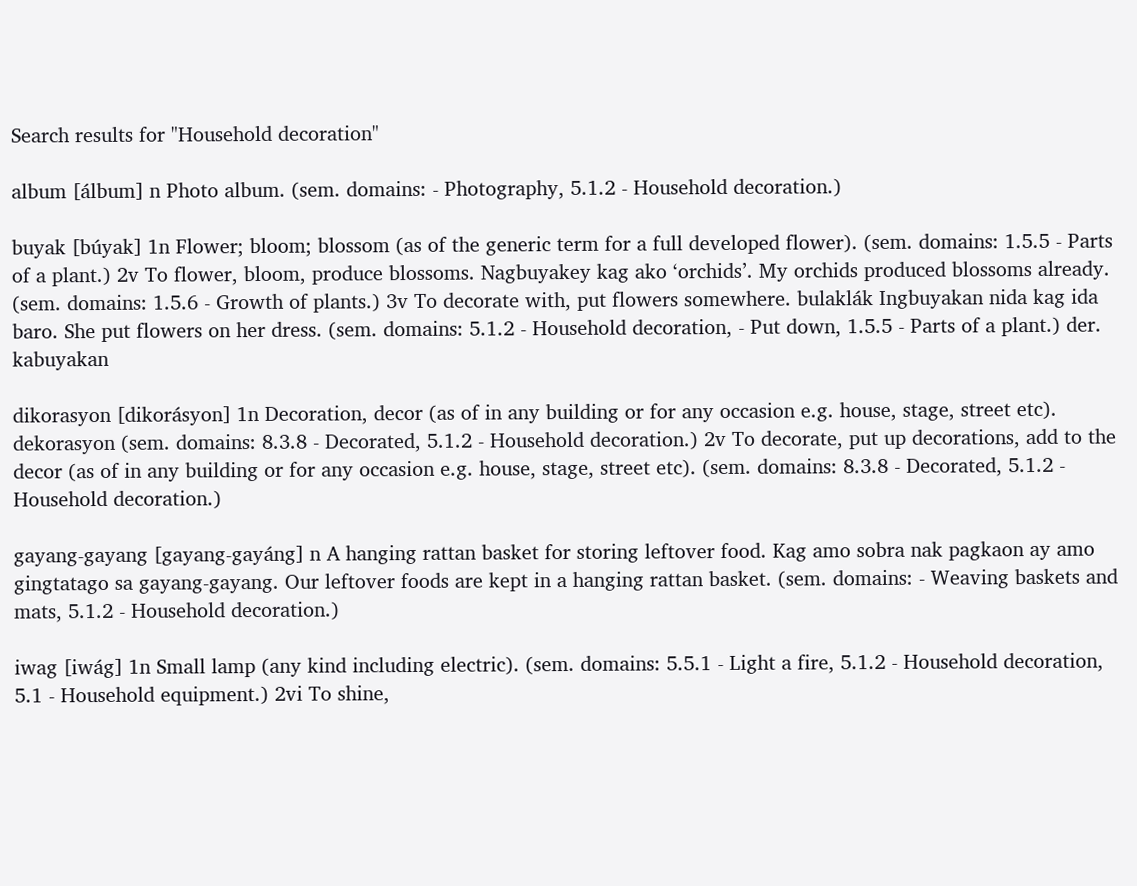Search results for "Household decoration"

album [álbum] n Photo album. (sem. domains: - Photography, 5.1.2 - Household decoration.)

buyak [búyak] 1n Flower; bloom; blossom (as of the generic term for a full developed flower). (sem. domains: 1.5.5 - Parts of a plant.) 2v To flower, bloom, produce blossoms. Nagbuyakey kag ako ‘orchids’. My orchids produced blossoms already. (sem. domains: 1.5.6 - Growth of plants.) 3v To decorate with, put flowers somewhere. bulaklák Ingbuyakan nida kag ida baro. She put flowers on her dress. (sem. domains: 5.1.2 - Household decoration, - Put down, 1.5.5 - Parts of a plant.) der. kabuyakan

dikorasyon [dikorásyon] 1n Decoration, decor (as of in any building or for any occasion e.g. house, stage, street etc). dekorasyon (sem. domains: 8.3.8 - Decorated, 5.1.2 - Household decoration.) 2v To decorate, put up decorations, add to the decor (as of in any building or for any occasion e.g. house, stage, street etc). (sem. domains: 8.3.8 - Decorated, 5.1.2 - Household decoration.)

gayang-gayang [gayang-gayáng] n A hanging rattan basket for storing leftover food. Kag amo sobra nak pagkaon ay amo gingtatago sa gayang-gayang. Our leftover foods are kept in a hanging rattan basket. (sem. domains: - Weaving baskets and mats, 5.1.2 - Household decoration.)

iwag [iwág] 1n Small lamp (any kind including electric). (sem. domains: 5.5.1 - Light a fire, 5.1.2 - Household decoration, 5.1 - Household equipment.) 2vi To shine,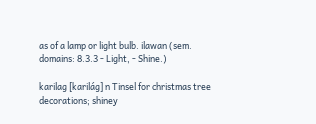as of a lamp or light bulb. ilawan (sem. domains: 8.3.3 - Light, - Shine.)

karilag [karilág] n Tinsel for christmas tree decorations; shiney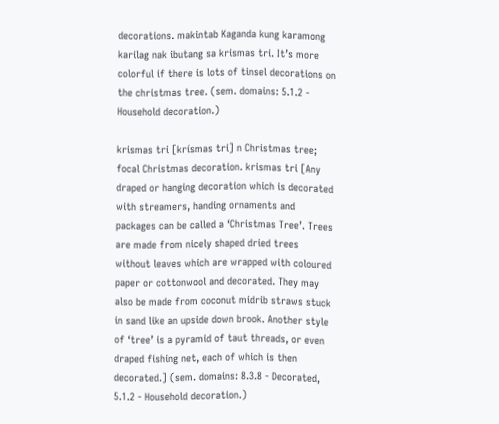decorations. makintab Kaganda kung karamong karilag nak ibutang sa krismas tri. It’s more colorful if there is lots of tinsel decorations on the christmas tree. (sem. domains: 5.1.2 - Household decoration.)

krismas tri [krísmas tri] n Christmas tree; focal Christmas decoration. krismas tri [Any draped or hanging decoration which is decorated with streamers, handing ornaments and packages can be called a ‘Christmas Tree’. Trees are made from nicely shaped dried trees without leaves which are wrapped with coloured paper or cottonwool and decorated. They may also be made from coconut midrib straws stuck in sand like an upside down brook. Another style of ‘tree’ is a pyramid of taut threads, or even draped fishing net, each of which is then decorated.] (sem. domains: 8.3.8 - Decorated, 5.1.2 - Household decoration.)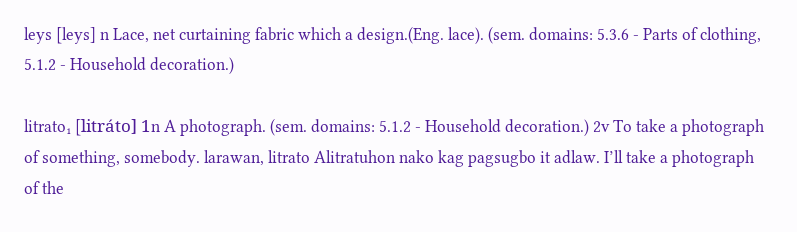leys [leys] n Lace, net curtaining fabric which a design.(Eng. lace). (sem. domains: 5.3.6 - Parts of clothing, 5.1.2 - Household decoration.)

litrato₁ [litráto] 1n A photograph. (sem. domains: 5.1.2 - Household decoration.) 2v To take a photograph of something, somebody. larawan, litrato Alitratuhon nako kag pagsugbo it adlaw. I’ll take a photograph of the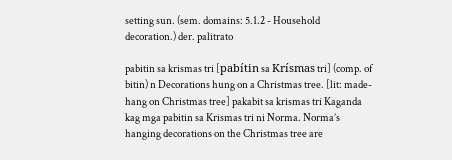setting sun. (sem. domains: 5.1.2 - Household decoration.) der. palitrato

pabitin sa krismas tri [pabítin sa Krísmas tri] (comp. of bitin) n Decorations hung on a Christmas tree. [lit: made-hang on Christmas tree] pakabit sa krismas tri Kaganda kag mga pabitin sa Krismas tri ni Norma. Norma’s hanging decorations on the Christmas tree are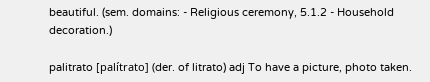beautiful. (sem. domains: - Religious ceremony, 5.1.2 - Household decoration.)

palitrato [palítrato] (der. of litrato) adj To have a picture, photo taken.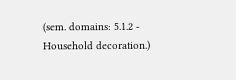(sem. domains: 5.1.2 - Household decoration.)